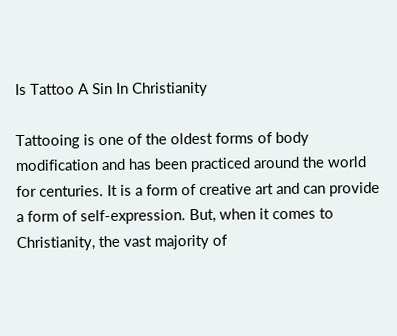Is Tattoo A Sin In Christianity

Tattooing is one of the oldest forms of body modification and has been practiced around the world for centuries. It is a form of creative art and can provide a form of self-expression. But, when it comes to Christianity, the vast majority of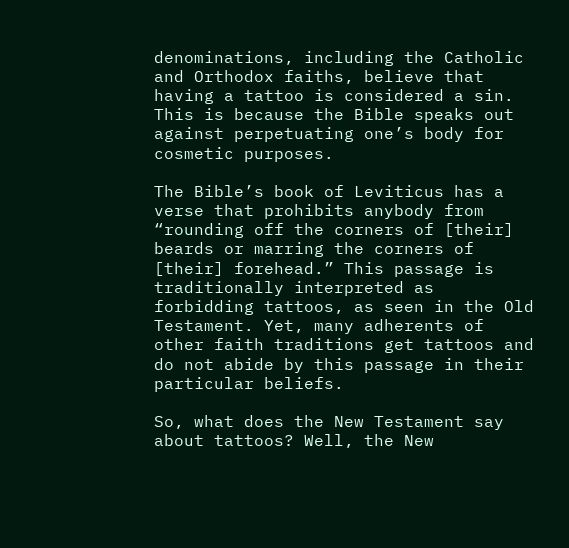denominations, including the Catholic and Orthodox faiths, believe that having a tattoo is considered a sin. This is because the Bible speaks out against perpetuating one’s body for cosmetic purposes.

The Bible’s book of Leviticus has a verse that prohibits anybody from “rounding off the corners of [their] beards or marring the corners of [their] forehead.” This passage is traditionally interpreted as forbidding tattoos, as seen in the Old Testament. Yet, many adherents of other faith traditions get tattoos and do not abide by this passage in their particular beliefs.

So, what does the New Testament say about tattoos? Well, the New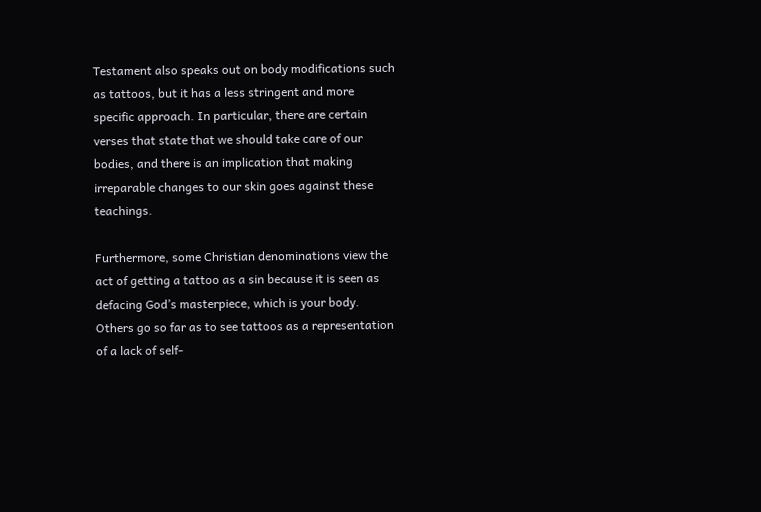Testament also speaks out on body modifications such as tattoos, but it has a less stringent and more specific approach. In particular, there are certain verses that state that we should take care of our bodies, and there is an implication that making irreparable changes to our skin goes against these teachings.

Furthermore, some Christian denominations view the act of getting a tattoo as a sin because it is seen as defacing God’s masterpiece, which is your body. Others go so far as to see tattoos as a representation of a lack of self-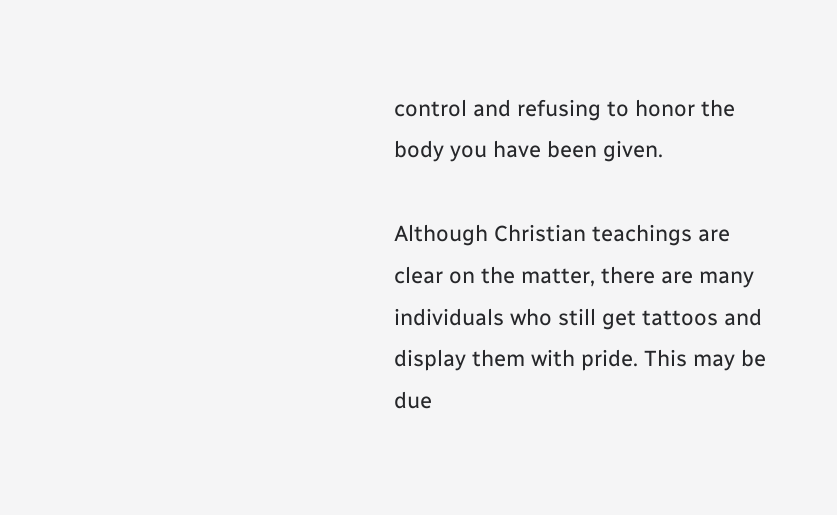control and refusing to honor the body you have been given.

Although Christian teachings are clear on the matter, there are many individuals who still get tattoos and display them with pride. This may be due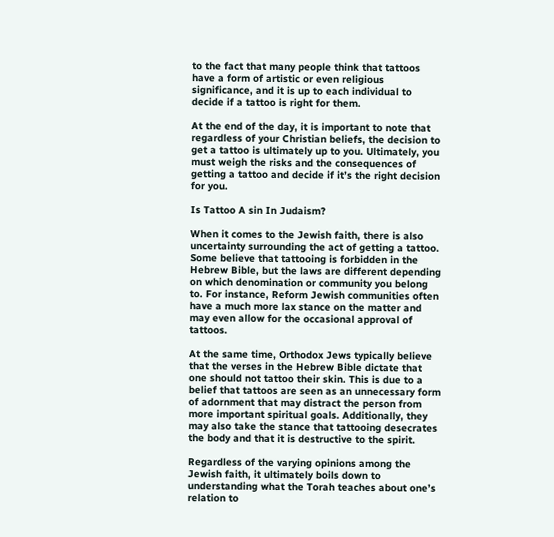to the fact that many people think that tattoos have a form of artistic or even religious significance, and it is up to each individual to decide if a tattoo is right for them.

At the end of the day, it is important to note that regardless of your Christian beliefs, the decision to get a tattoo is ultimately up to you. Ultimately, you must weigh the risks and the consequences of getting a tattoo and decide if it’s the right decision for you.

Is Tattoo A sin In Judaism?

When it comes to the Jewish faith, there is also uncertainty surrounding the act of getting a tattoo. Some believe that tattooing is forbidden in the Hebrew Bible, but the laws are different depending on which denomination or community you belong to. For instance, Reform Jewish communities often have a much more lax stance on the matter and may even allow for the occasional approval of tattoos.

At the same time, Orthodox Jews typically believe that the verses in the Hebrew Bible dictate that one should not tattoo their skin. This is due to a belief that tattoos are seen as an unnecessary form of adornment that may distract the person from more important spiritual goals. Additionally, they may also take the stance that tattooing desecrates the body and that it is destructive to the spirit.

Regardless of the varying opinions among the Jewish faith, it ultimately boils down to understanding what the Torah teaches about one’s relation to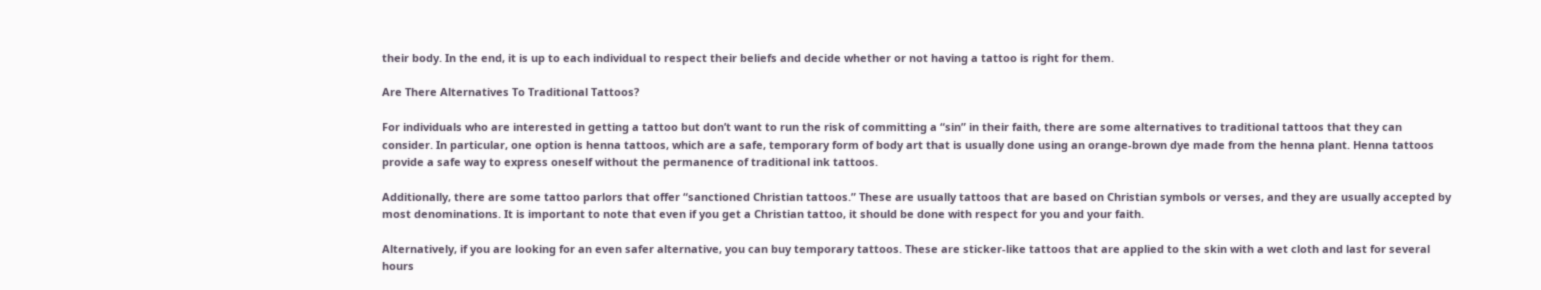their body. In the end, it is up to each individual to respect their beliefs and decide whether or not having a tattoo is right for them.

Are There Alternatives To Traditional Tattoos?

For individuals who are interested in getting a tattoo but don’t want to run the risk of committing a “sin” in their faith, there are some alternatives to traditional tattoos that they can consider. In particular, one option is henna tattoos, which are a safe, temporary form of body art that is usually done using an orange-brown dye made from the henna plant. Henna tattoos provide a safe way to express oneself without the permanence of traditional ink tattoos.

Additionally, there are some tattoo parlors that offer “sanctioned Christian tattoos.” These are usually tattoos that are based on Christian symbols or verses, and they are usually accepted by most denominations. It is important to note that even if you get a Christian tattoo, it should be done with respect for you and your faith.

Alternatively, if you are looking for an even safer alternative, you can buy temporary tattoos. These are sticker-like tattoos that are applied to the skin with a wet cloth and last for several hours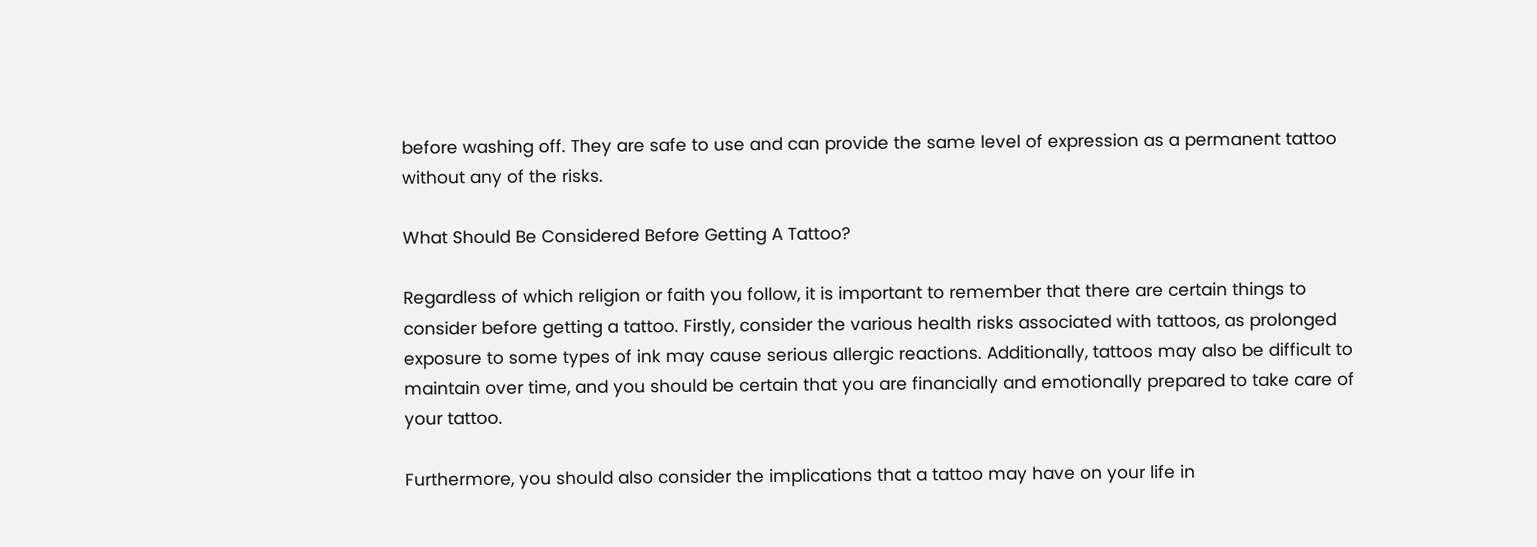before washing off. They are safe to use and can provide the same level of expression as a permanent tattoo without any of the risks.

What Should Be Considered Before Getting A Tattoo?

Regardless of which religion or faith you follow, it is important to remember that there are certain things to consider before getting a tattoo. Firstly, consider the various health risks associated with tattoos, as prolonged exposure to some types of ink may cause serious allergic reactions. Additionally, tattoos may also be difficult to maintain over time, and you should be certain that you are financially and emotionally prepared to take care of your tattoo.

Furthermore, you should also consider the implications that a tattoo may have on your life in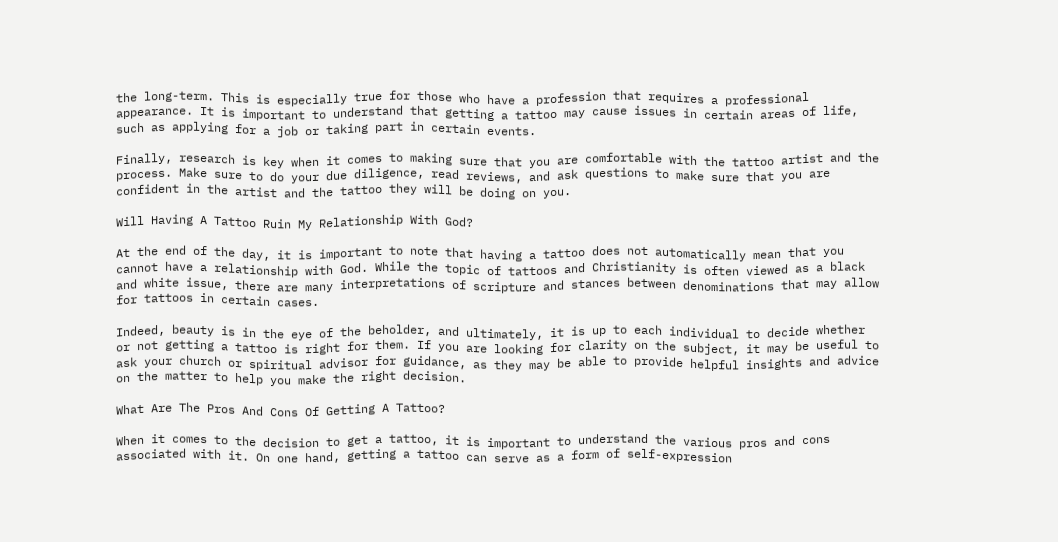the long-term. This is especially true for those who have a profession that requires a professional appearance. It is important to understand that getting a tattoo may cause issues in certain areas of life, such as applying for a job or taking part in certain events.

Finally, research is key when it comes to making sure that you are comfortable with the tattoo artist and the process. Make sure to do your due diligence, read reviews, and ask questions to make sure that you are confident in the artist and the tattoo they will be doing on you.

Will Having A Tattoo Ruin My Relationship With God?

At the end of the day, it is important to note that having a tattoo does not automatically mean that you cannot have a relationship with God. While the topic of tattoos and Christianity is often viewed as a black and white issue, there are many interpretations of scripture and stances between denominations that may allow for tattoos in certain cases.

Indeed, beauty is in the eye of the beholder, and ultimately, it is up to each individual to decide whether or not getting a tattoo is right for them. If you are looking for clarity on the subject, it may be useful to ask your church or spiritual advisor for guidance, as they may be able to provide helpful insights and advice on the matter to help you make the right decision.

What Are The Pros And Cons Of Getting A Tattoo?

When it comes to the decision to get a tattoo, it is important to understand the various pros and cons associated with it. On one hand, getting a tattoo can serve as a form of self-expression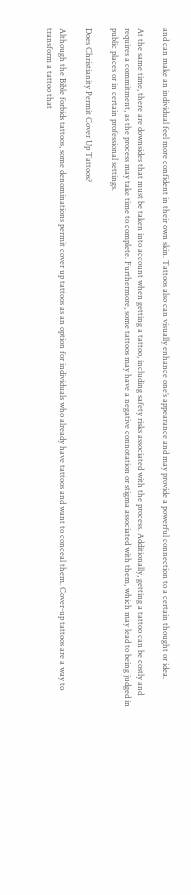and can make an individual feel more confident in their own skin. Tattoos also can visually enhance one’s appearance and may provide a powerful connection to a certain thought or idea.

At the same time, there are downsides that must be taken into account when getting a tattoo, including safety risks associated with the process. Additionally, getting a tattoo can be costly and requires a commitment, as the process may take time to complete. Furthermore, some tattoos may have a negative connotation or stigma associated with them, which may lead to being judged in public places or in certain professional settings.

Does Christianity Permit Cover Up Tattoos?

Although the Bible forbids tattoos, some denominations permit cover up tattoos as an option for individuals who already have tattoos and want to conceal them. Cover-up tattoos are a way to transform a tattoo that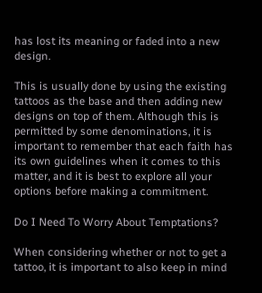has lost its meaning or faded into a new design.

This is usually done by using the existing tattoos as the base and then adding new designs on top of them. Although this is permitted by some denominations, it is important to remember that each faith has its own guidelines when it comes to this matter, and it is best to explore all your options before making a commitment.

Do I Need To Worry About Temptations?

When considering whether or not to get a tattoo, it is important to also keep in mind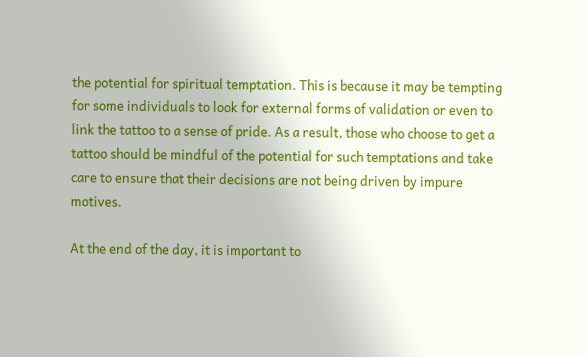the potential for spiritual temptation. This is because it may be tempting for some individuals to look for external forms of validation or even to link the tattoo to a sense of pride. As a result, those who choose to get a tattoo should be mindful of the potential for such temptations and take care to ensure that their decisions are not being driven by impure motives.

At the end of the day, it is important to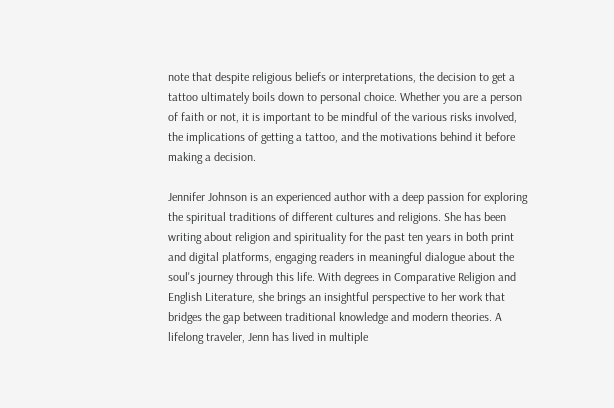note that despite religious beliefs or interpretations, the decision to get a tattoo ultimately boils down to personal choice. Whether you are a person of faith or not, it is important to be mindful of the various risks involved, the implications of getting a tattoo, and the motivations behind it before making a decision.

Jennifer Johnson is an experienced author with a deep passion for exploring the spiritual traditions of different cultures and religions. She has been writing about religion and spirituality for the past ten years in both print and digital platforms, engaging readers in meaningful dialogue about the soul's journey through this life. With degrees in Comparative Religion and English Literature, she brings an insightful perspective to her work that bridges the gap between traditional knowledge and modern theories. A lifelong traveler, Jenn has lived in multiple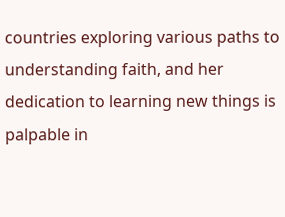countries exploring various paths to understanding faith, and her dedication to learning new things is palpable in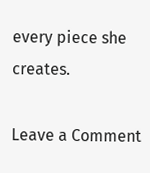every piece she creates.

Leave a Comment